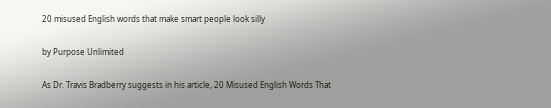20 misused English words that make smart people look silly

by Purpose Unlimited

As Dr. Travis Bradberry suggests in his article, 20 Misused English Words That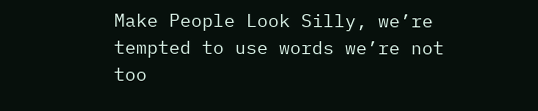Make People Look Silly, we’re tempted to use words we’re not too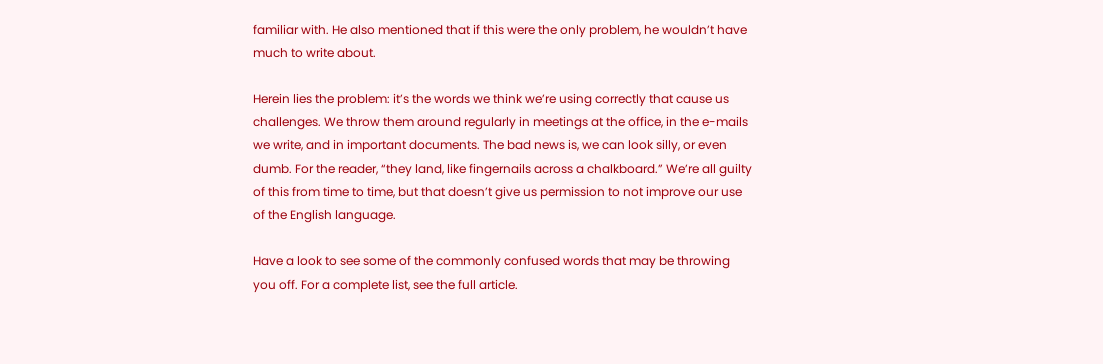familiar with. He also mentioned that if this were the only problem, he wouldn’t have much to write about.

Herein lies the problem: it’s the words we think we’re using correctly that cause us challenges. We throw them around regularly in meetings at the office, in the e-mails we write, and in important documents. The bad news is, we can look silly, or even dumb. For the reader, “they land, like fingernails across a chalkboard.” We’re all guilty of this from time to time, but that doesn’t give us permission to not improve our use of the English language.

Have a look to see some of the commonly confused words that may be throwing you off. For a complete list, see the full article.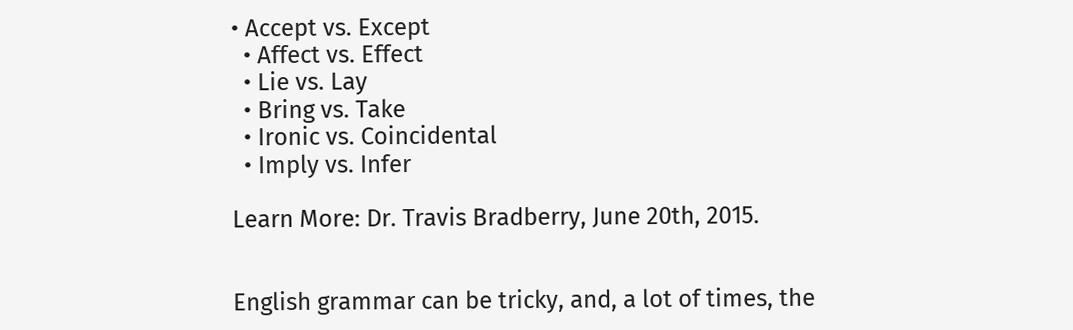• Accept vs. Except
  • Affect vs. Effect
  • Lie vs. Lay
  • Bring vs. Take
  • Ironic vs. Coincidental
  • Imply vs. Infer

Learn More: Dr. Travis Bradberry, June 20th, 2015.


English grammar can be tricky, and, a lot of times, the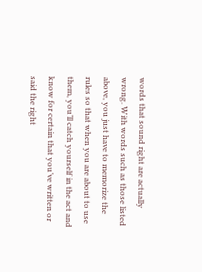words that sound right are actually wrong. With words such as those listed above, you just have to memorize the rules so that when you are about to use them, you’ll catch yourself in the act and know for certain that you’ve written or said the right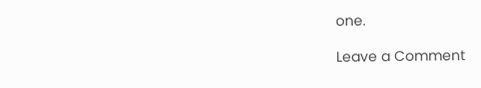one.

Leave a Comment